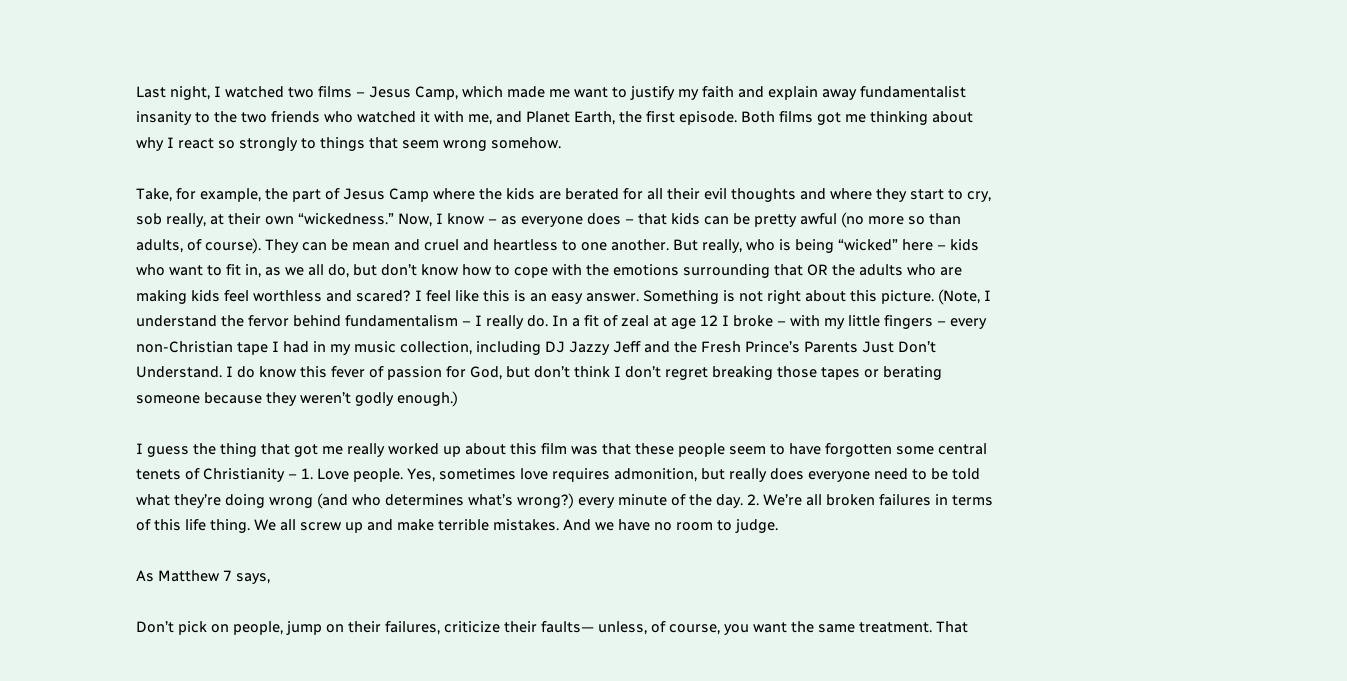Last night, I watched two films – Jesus Camp, which made me want to justify my faith and explain away fundamentalist insanity to the two friends who watched it with me, and Planet Earth, the first episode. Both films got me thinking about why I react so strongly to things that seem wrong somehow.

Take, for example, the part of Jesus Camp where the kids are berated for all their evil thoughts and where they start to cry, sob really, at their own “wickedness.” Now, I know – as everyone does – that kids can be pretty awful (no more so than adults, of course). They can be mean and cruel and heartless to one another. But really, who is being “wicked” here – kids who want to fit in, as we all do, but don’t know how to cope with the emotions surrounding that OR the adults who are making kids feel worthless and scared? I feel like this is an easy answer. Something is not right about this picture. (Note, I understand the fervor behind fundamentalism – I really do. In a fit of zeal at age 12 I broke – with my little fingers – every non-Christian tape I had in my music collection, including DJ Jazzy Jeff and the Fresh Prince’s Parents Just Don’t Understand. I do know this fever of passion for God, but don’t think I don’t regret breaking those tapes or berating someone because they weren’t godly enough.)

I guess the thing that got me really worked up about this film was that these people seem to have forgotten some central tenets of Christianity – 1. Love people. Yes, sometimes love requires admonition, but really does everyone need to be told what they’re doing wrong (and who determines what’s wrong?) every minute of the day. 2. We’re all broken failures in terms of this life thing. We all screw up and make terrible mistakes. And we have no room to judge.

As Matthew 7 says,

Don’t pick on people, jump on their failures, criticize their faults— unless, of course, you want the same treatment. That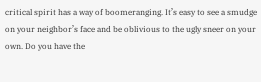critical spirit has a way of boomeranging. It’s easy to see a smudge on your neighbor’s face and be oblivious to the ugly sneer on your own. Do you have the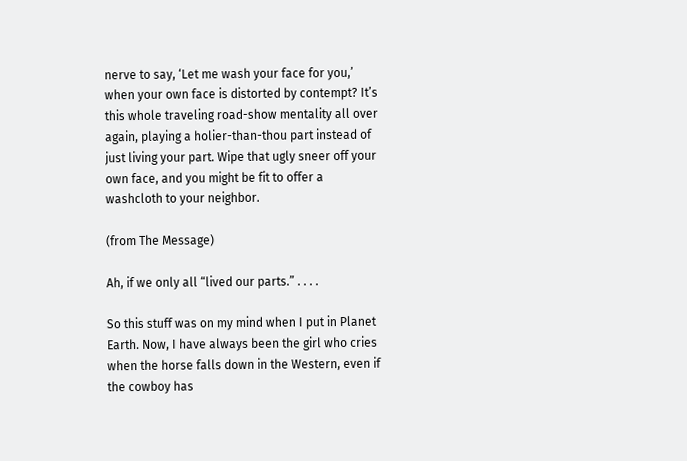nerve to say, ‘Let me wash your face for you,’ when your own face is distorted by contempt? It’s this whole traveling road-show mentality all over again, playing a holier-than-thou part instead of just living your part. Wipe that ugly sneer off your own face, and you might be fit to offer a washcloth to your neighbor.

(from The Message)

Ah, if we only all “lived our parts.” . . . .

So this stuff was on my mind when I put in Planet Earth. Now, I have always been the girl who cries when the horse falls down in the Western, even if the cowboy has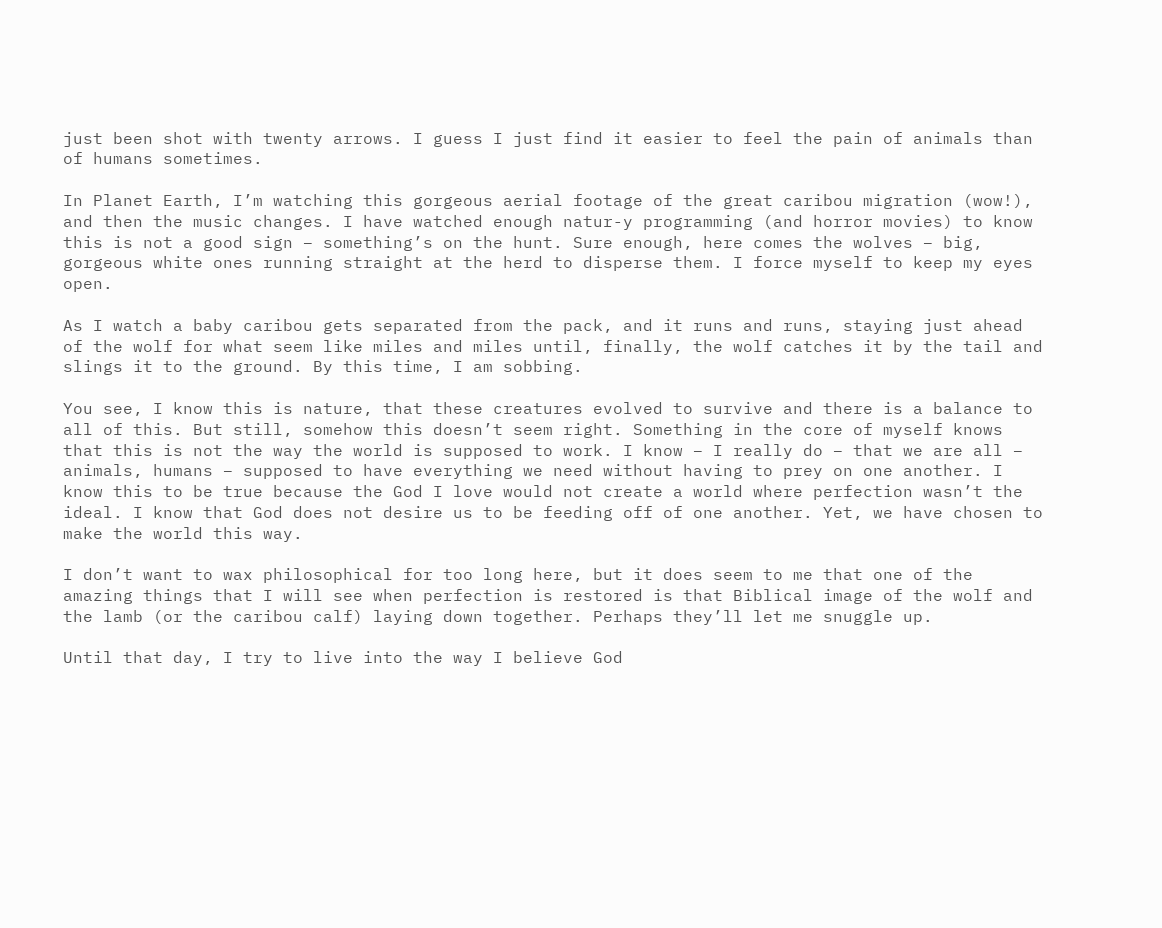just been shot with twenty arrows. I guess I just find it easier to feel the pain of animals than of humans sometimes.

In Planet Earth, I’m watching this gorgeous aerial footage of the great caribou migration (wow!), and then the music changes. I have watched enough natur-y programming (and horror movies) to know this is not a good sign – something’s on the hunt. Sure enough, here comes the wolves – big, gorgeous white ones running straight at the herd to disperse them. I force myself to keep my eyes open.

As I watch a baby caribou gets separated from the pack, and it runs and runs, staying just ahead of the wolf for what seem like miles and miles until, finally, the wolf catches it by the tail and slings it to the ground. By this time, I am sobbing.

You see, I know this is nature, that these creatures evolved to survive and there is a balance to all of this. But still, somehow this doesn’t seem right. Something in the core of myself knows that this is not the way the world is supposed to work. I know – I really do – that we are all – animals, humans – supposed to have everything we need without having to prey on one another. I know this to be true because the God I love would not create a world where perfection wasn’t the ideal. I know that God does not desire us to be feeding off of one another. Yet, we have chosen to make the world this way.

I don’t want to wax philosophical for too long here, but it does seem to me that one of the amazing things that I will see when perfection is restored is that Biblical image of the wolf and the lamb (or the caribou calf) laying down together. Perhaps they’ll let me snuggle up.

Until that day, I try to live into the way I believe God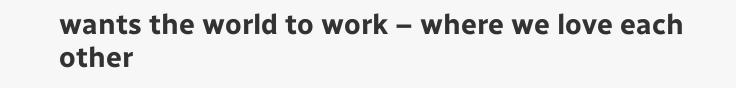wants the world to work – where we love each other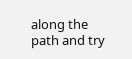along the path and try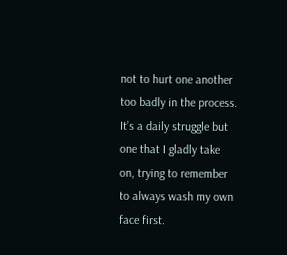not to hurt one another too badly in the process. It’s a daily struggle but one that I gladly take on, trying to remember to always wash my own face first.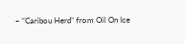– “Caribou Herd” from Oil On Ice